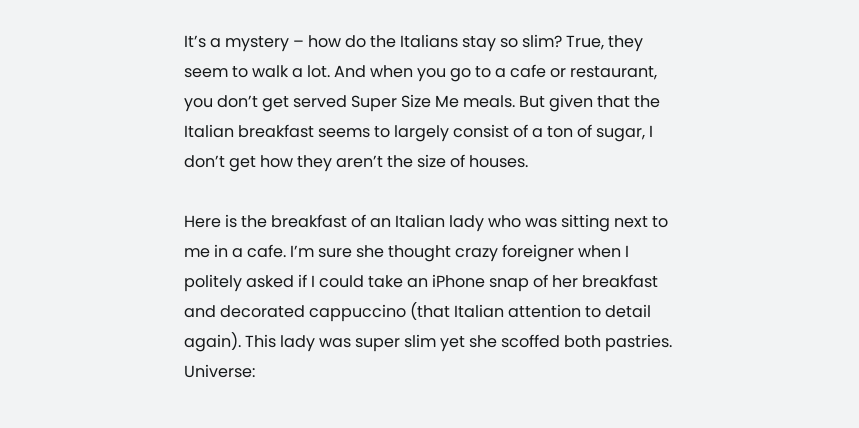It’s a mystery – how do the Italians stay so slim? True, they seem to walk a lot. And when you go to a cafe or restaurant, you don’t get served Super Size Me meals. But given that the Italian breakfast seems to largely consist of a ton of sugar, I don’t get how they aren’t the size of houses.

Here is the breakfast of an Italian lady who was sitting next to me in a cafe. I’m sure she thought crazy foreigner when I politely asked if I could take an iPhone snap of her breakfast and decorated cappuccino (that Italian attention to detail again). This lady was super slim yet she scoffed both pastries. Universe: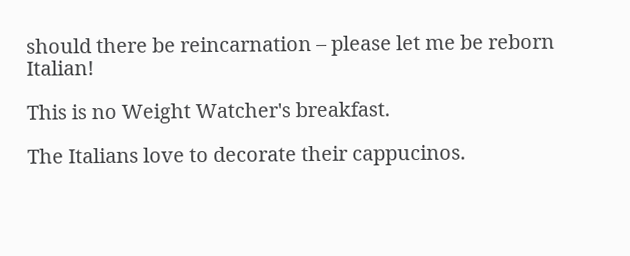should there be reincarnation – please let me be reborn Italian!

This is no Weight Watcher's breakfast.

The Italians love to decorate their cappucinos.